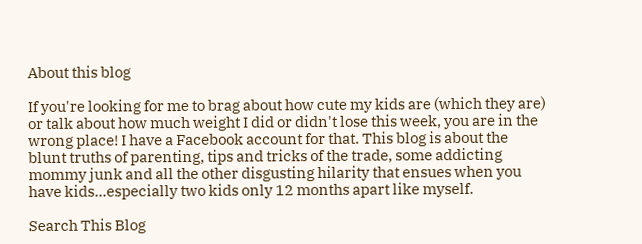About this blog

If you're looking for me to brag about how cute my kids are (which they are) or talk about how much weight I did or didn't lose this week, you are in the wrong place! I have a Facebook account for that. This blog is about the blunt truths of parenting, tips and tricks of the trade, some addicting mommy junk and all the other disgusting hilarity that ensues when you have kids...especially two kids only 12 months apart like myself.

Search This Blog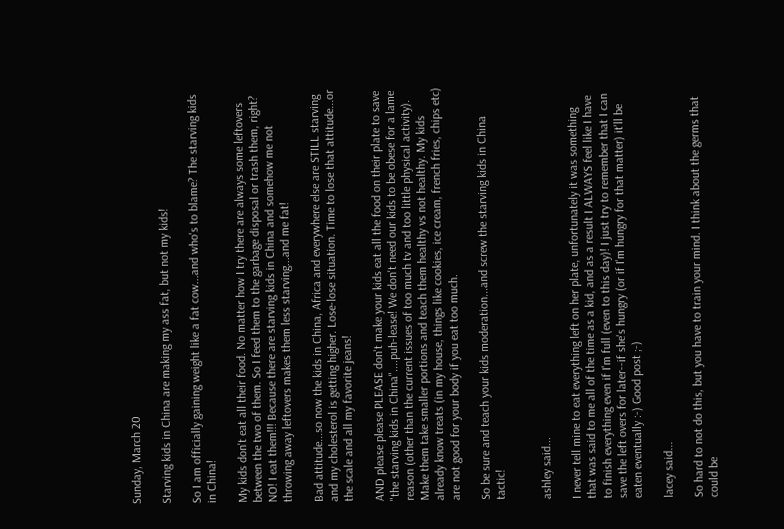Sunday, March 20

Starving kids in China are making my ass fat, but not my kids!

So I am officially gaining weight like a fat cow...and who's to blame? The starving kids in China!

My kids don't eat all their food. No matter how I try there are always some leftovers between the two of them. So I feed them to the garbage disposal or trash them, right? NO! I eat them!!! Because there are starving kids in China and somehow me not throwing away leftovers makes them less starving...and me fat!

Bad attitude...so now the kids in China, Africa and everywhere else are STILL starving and my cholesterol is getting higher. Lose-lose situation. Time to lose that attitude...or the scale and all my favorite jeans!

AND please please PLEASE don't make your kids eat all the food on their plate to save "the starving kids in China"....puh-lease! We don't need our kids to be obese for a lame reason (other than the current issues of too much tv and too little physical activity). Make them take smaller portions and teach them healthy vs not healthy. My kids already know treats (in my house, things like cookies, ice cream, french fries, chips etc) are not good for your body if you eat too much.

So be sure and teach your kids moderation...and screw the starving kids in China tactic!


ashley said...

I never tell mine to eat everything left on her plate, unfortunately it was something that was said to me all of the time as a kid, and as a result I ALWAYS feel like I have to finish everything even if I'm full (even to this day)! I just try to remember that I can save the left overs for later--if she's hungry (or if I'm hungry for that matter) it'll be eaten eventually :-) Good post ;-)

lacey said...

So hard to not do this, but you have to train your mind. I think about the germs that could be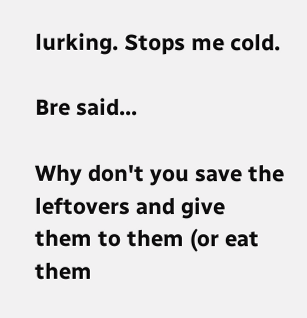lurking. Stops me cold.

Bre said...

Why don't you save the leftovers and give them to them (or eat them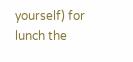yourself) for lunch the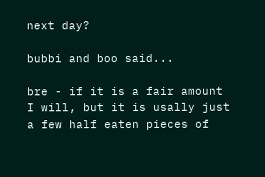next day?

bubbi and boo said...

bre - if it is a fair amount I will, but it is usally just a few half eaten pieces of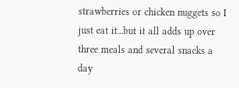strawberries or chicken nuggets so I just eat it...but it all adds up over three meals and several snacks a day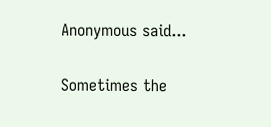Anonymous said...

Sometimes the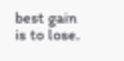best gain is to lose.